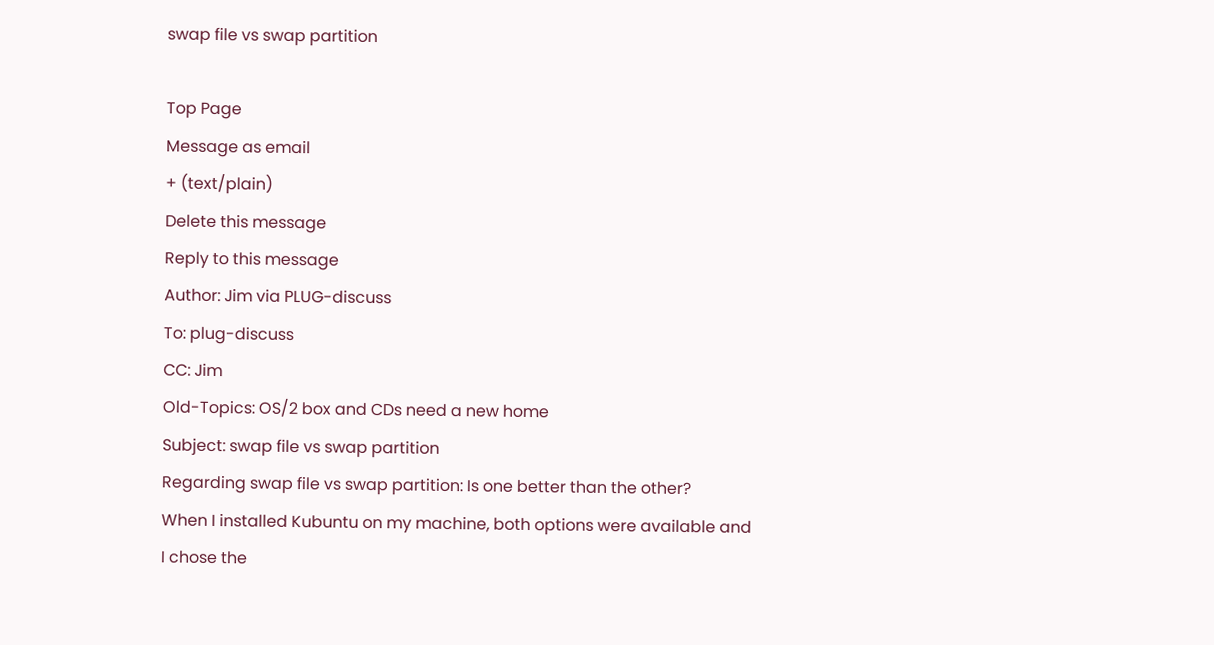swap file vs swap partition

Top Page
Message as email
+ (text/plain)
Delete this message
Reply to this message
Author: Jim via PLUG-discuss
To: plug-discuss
CC: Jim
Old-Topics: OS/2 box and CDs need a new home
Subject: swap file vs swap partition
Regarding swap file vs swap partition: Is one better than the other?
When I installed Kubuntu on my machine, both options were available and
I chose the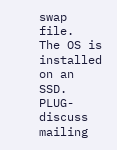swap file.  The OS is installed on an SSD.
PLUG-discuss mailing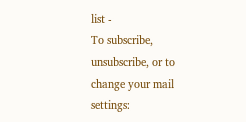list -
To subscribe, unsubscribe, or to change your mail settings: